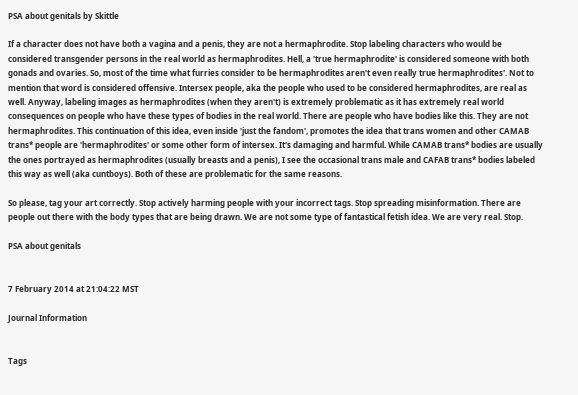PSA about genitals by Skittle

If a character does not have both a vagina and a penis, they are not a hermaphrodite. Stop labeling characters who would be considered transgender persons in the real world as hermaphrodites. Hell, a 'true hermaphrodite' is considered someone with both gonads and ovaries. So, most of the time what furries consider to be hermaphrodites aren't even really true hermaphrodites'. Not to mention that word is considered offensive. Intersex people, aka the people who used to be considered hermaphrodites, are real as well. Anyway, labeling images as hermaphrodites (when they aren't) is extremely problematic as it has extremely real world consequences on people who have these types of bodies in the real world. There are people who have bodies like this. They are not hermaphrodites. This continuation of this idea, even inside 'just the fandom', promotes the idea that trans women and other CAMAB trans* people are 'hermaphrodites' or some other form of intersex. It's damaging and harmful. While CAMAB trans* bodies are usually the ones portrayed as hermaphrodites (usually breasts and a penis), I see the occasional trans male and CAFAB trans* bodies labeled this way as well (aka cuntboys). Both of these are problematic for the same reasons.

So please, tag your art correctly. Stop actively harming people with your incorrect tags. Stop spreading misinformation. There are people out there with the body types that are being drawn. We are not some type of fantastical fetish idea. We are very real. Stop.

PSA about genitals


7 February 2014 at 21:04:22 MST

Journal Information


Tags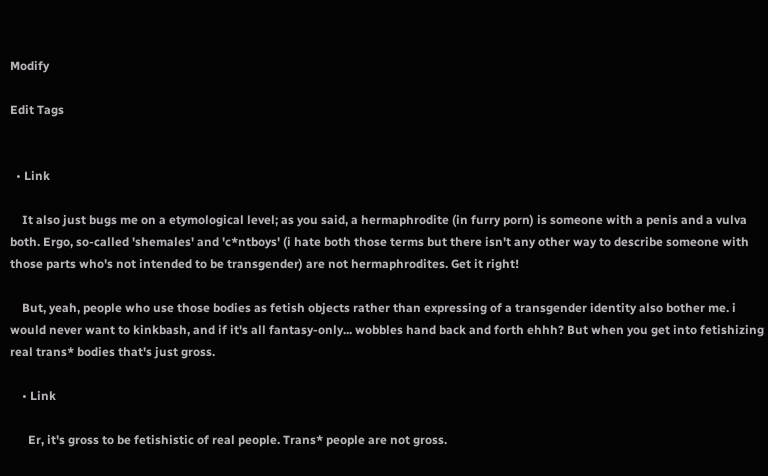Modify

Edit Tags


  • Link

    It also just bugs me on a etymological level; as you said, a hermaphrodite (in furry porn) is someone with a penis and a vulva both. Ergo, so-called 'shemales' and 'c*ntboys' (i hate both those terms but there isn't any other way to describe someone with those parts who's not intended to be transgender) are not hermaphrodites. Get it right!

    But, yeah, people who use those bodies as fetish objects rather than expressing of a transgender identity also bother me. i would never want to kinkbash, and if it's all fantasy-only... wobbles hand back and forth ehhh? But when you get into fetishizing real trans* bodies that's just gross.

    • Link

      Er, it's gross to be fetishistic of real people. Trans* people are not gross.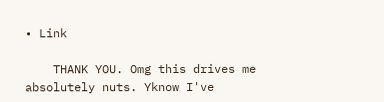• Link

    THANK YOU. Omg this drives me absolutely nuts. Yknow I've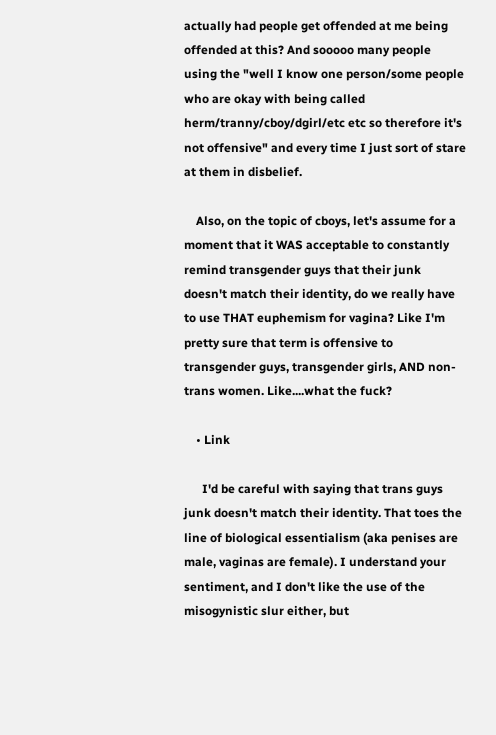actually had people get offended at me being offended at this? And sooooo many people using the "well I know one person/some people who are okay with being called herm/tranny/cboy/dgirl/etc etc so therefore it's not offensive" and every time I just sort of stare at them in disbelief.

    Also, on the topic of cboys, let's assume for a moment that it WAS acceptable to constantly remind transgender guys that their junk doesn't match their identity, do we really have to use THAT euphemism for vagina? Like I'm pretty sure that term is offensive to transgender guys, transgender girls, AND non-trans women. Like....what the fuck?

    • Link

      I'd be careful with saying that trans guys junk doesn't match their identity. That toes the line of biological essentialism (aka penises are male, vaginas are female). I understand your sentiment, and I don't like the use of the misogynistic slur either, but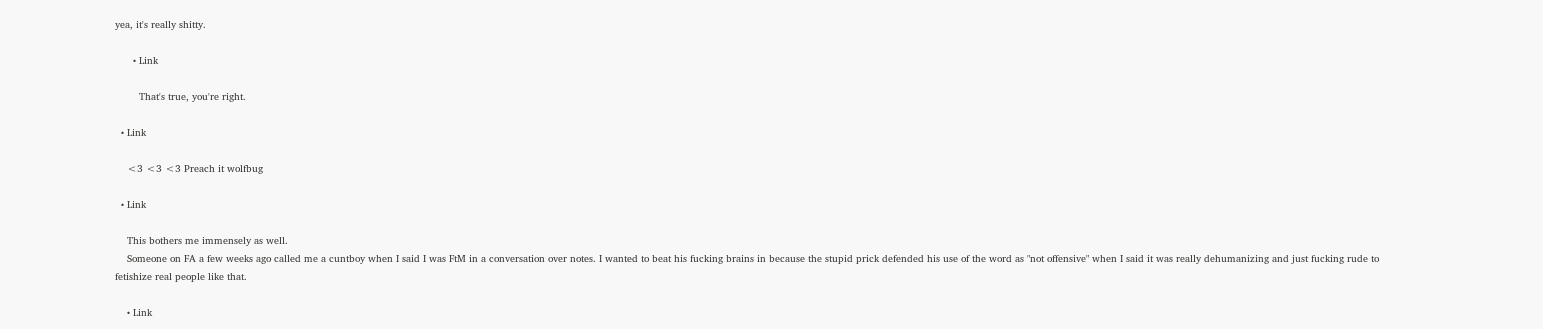yea, it's really shitty.

      • Link

        That's true, you're right.

  • Link

    <3 <3 <3 Preach it wolfbug

  • Link

    This bothers me immensely as well.
    Someone on FA a few weeks ago called me a cuntboy when I said I was FtM in a conversation over notes. I wanted to beat his fucking brains in because the stupid prick defended his use of the word as "not offensive" when I said it was really dehumanizing and just fucking rude to fetishize real people like that.

    • Link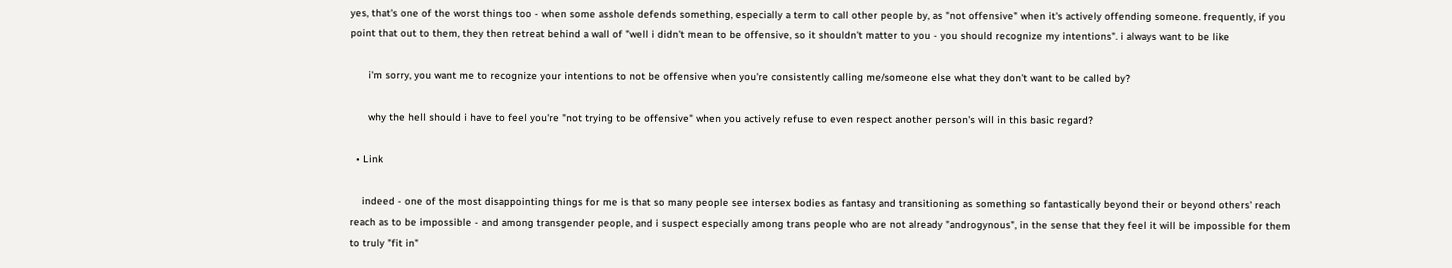yes, that's one of the worst things too - when some asshole defends something, especially a term to call other people by, as "not offensive" when it's actively offending someone. frequently, if you point that out to them, they then retreat behind a wall of "well i didn't mean to be offensive, so it shouldn't matter to you - you should recognize my intentions". i always want to be like

      i'm sorry, you want me to recognize your intentions to not be offensive when you're consistently calling me/someone else what they don't want to be called by?

      why the hell should i have to feel you're "not trying to be offensive" when you actively refuse to even respect another person's will in this basic regard?

  • Link

    indeed - one of the most disappointing things for me is that so many people see intersex bodies as fantasy and transitioning as something so fantastically beyond their or beyond others' reach reach as to be impossible - and among transgender people, and i suspect especially among trans people who are not already "androgynous", in the sense that they feel it will be impossible for them to truly "fit in"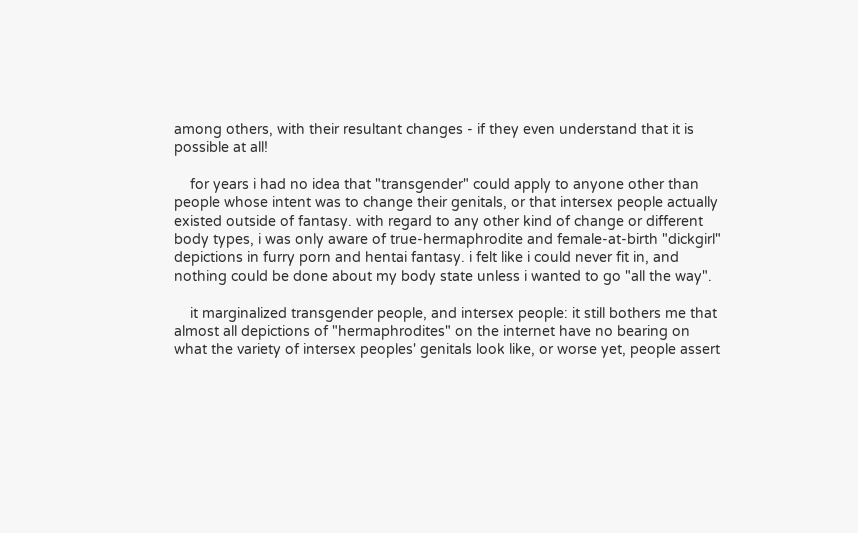among others, with their resultant changes - if they even understand that it is possible at all!

    for years i had no idea that "transgender" could apply to anyone other than people whose intent was to change their genitals, or that intersex people actually existed outside of fantasy. with regard to any other kind of change or different body types, i was only aware of true-hermaphrodite and female-at-birth "dickgirl" depictions in furry porn and hentai fantasy. i felt like i could never fit in, and nothing could be done about my body state unless i wanted to go "all the way".

    it marginalized transgender people, and intersex people: it still bothers me that almost all depictions of "hermaphrodites" on the internet have no bearing on what the variety of intersex peoples' genitals look like, or worse yet, people assert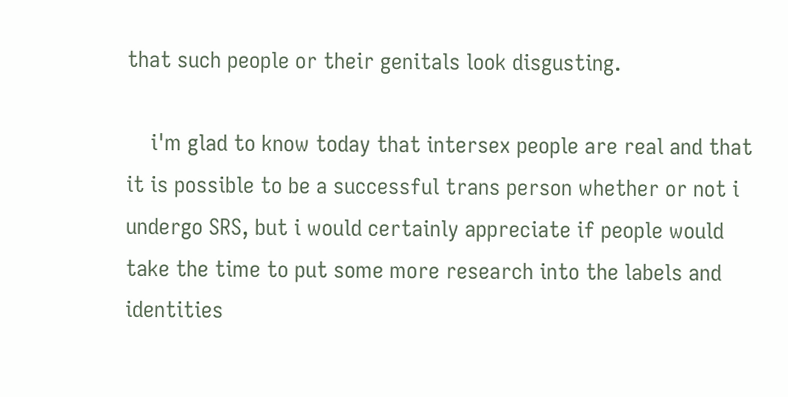that such people or their genitals look disgusting.

    i'm glad to know today that intersex people are real and that it is possible to be a successful trans person whether or not i undergo SRS, but i would certainly appreciate if people would take the time to put some more research into the labels and identities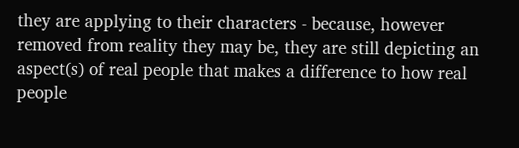they are applying to their characters - because, however removed from reality they may be, they are still depicting an aspect(s) of real people that makes a difference to how real people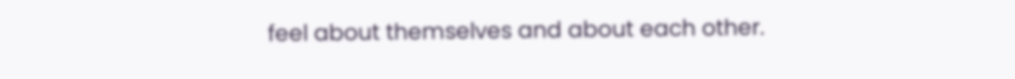feel about themselves and about each other.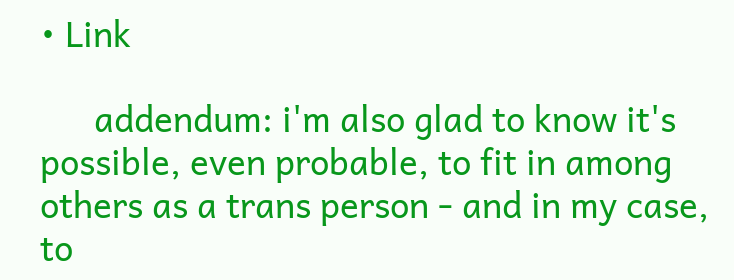• Link

      addendum: i'm also glad to know it's possible, even probable, to fit in among others as a trans person - and in my case, to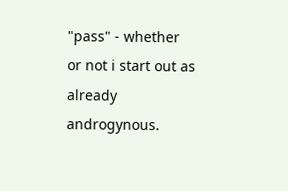"pass" - whether or not i start out as already androgynous.